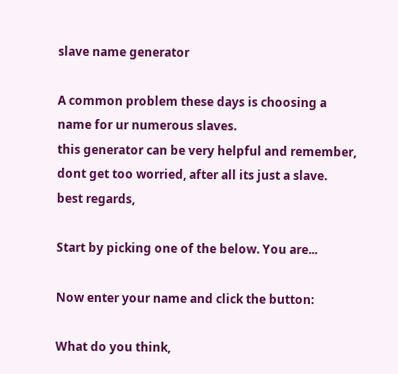slave name generator

A common problem these days is choosing a name for ur numerous slaves.
this generator can be very helpful and remember, dont get too worried, after all its just a slave.
best regards,

Start by picking one of the below. You are...

Now enter your name and click the button:

What do you think,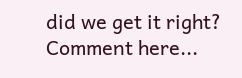did we get it right? Comment here...